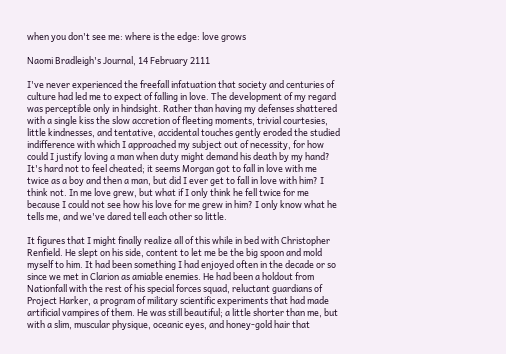when you don't see me: where is the edge: love grows

Naomi Bradleigh's Journal, 14 February 2111

I've never experienced the freefall infatuation that society and centuries of culture had led me to expect of falling in love. The development of my regard was perceptible only in hindsight. Rather than having my defenses shattered with a single kiss the slow accretion of fleeting moments, trivial courtesies, little kindnesses, and tentative, accidental touches gently eroded the studied indifference with which I approached my subject out of necessity, for how could I justify loving a man when duty might demand his death by my hand? It's hard not to feel cheated; it seems Morgan got to fall in love with me twice as a boy and then a man, but did I ever get to fall in love with him? I think not. In me love grew, but what if I only think he fell twice for me because I could not see how his love for me grew in him? I only know what he tells me, and we've dared tell each other so little.

It figures that I might finally realize all of this while in bed with Christopher Renfield. He slept on his side, content to let me be the big spoon and mold myself to him. It had been something I had enjoyed often in the decade or so since we met in Clarion as amiable enemies. He had been a holdout from Nationfall with the rest of his special forces squad, reluctant guardians of Project Harker, a program of military scientific experiments that had made artificial vampires of them. He was still beautiful; a little shorter than me, but with a slim, muscular physique, oceanic eyes, and honey-gold hair that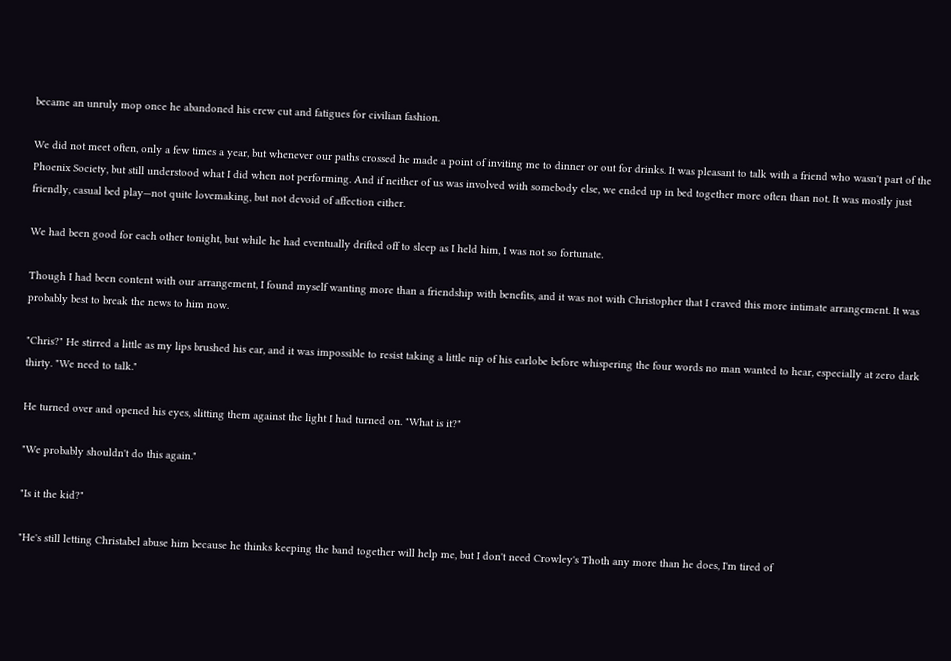became an unruly mop once he abandoned his crew cut and fatigues for civilian fashion.

We did not meet often, only a few times a year, but whenever our paths crossed he made a point of inviting me to dinner or out for drinks. It was pleasant to talk with a friend who wasn't part of the Phoenix Society, but still understood what I did when not performing. And if neither of us was involved with somebody else, we ended up in bed together more often than not. It was mostly just friendly, casual bed play—not quite lovemaking, but not devoid of affection either.

We had been good for each other tonight, but while he had eventually drifted off to sleep as I held him, I was not so fortunate.

Though I had been content with our arrangement, I found myself wanting more than a friendship with benefits, and it was not with Christopher that I craved this more intimate arrangement. It was probably best to break the news to him now.

"Chris?" He stirred a little as my lips brushed his ear, and it was impossible to resist taking a little nip of his earlobe before whispering the four words no man wanted to hear, especially at zero dark thirty. "We need to talk."

He turned over and opened his eyes, slitting them against the light I had turned on. "What is it?"

"We probably shouldn't do this again."

"Is it the kid?"

"He's still letting Christabel abuse him because he thinks keeping the band together will help me, but I don't need Crowley's Thoth any more than he does, I'm tired of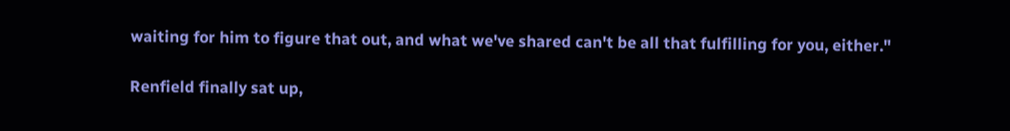waiting for him to figure that out, and what we've shared can't be all that fulfilling for you, either."

Renfield finally sat up,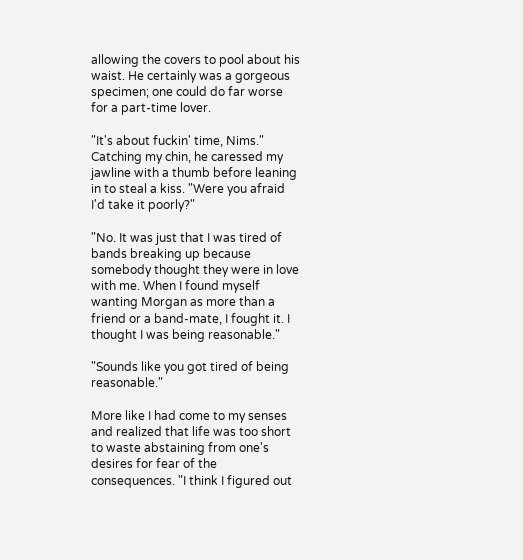allowing the covers to pool about his waist. He certainly was a gorgeous specimen; one could do far worse for a part-time lover.

"It's about fuckin' time, Nims." Catching my chin, he caressed my jawline with a thumb before leaning in to steal a kiss. "Were you afraid I'd take it poorly?"

"No. It was just that I was tired of bands breaking up because somebody thought they were in love with me. When I found myself wanting Morgan as more than a friend or a band-mate, I fought it. I thought I was being reasonable."

"Sounds like you got tired of being reasonable."

More like I had come to my senses and realized that life was too short to waste abstaining from one's desires for fear of the consequences. "I think I figured out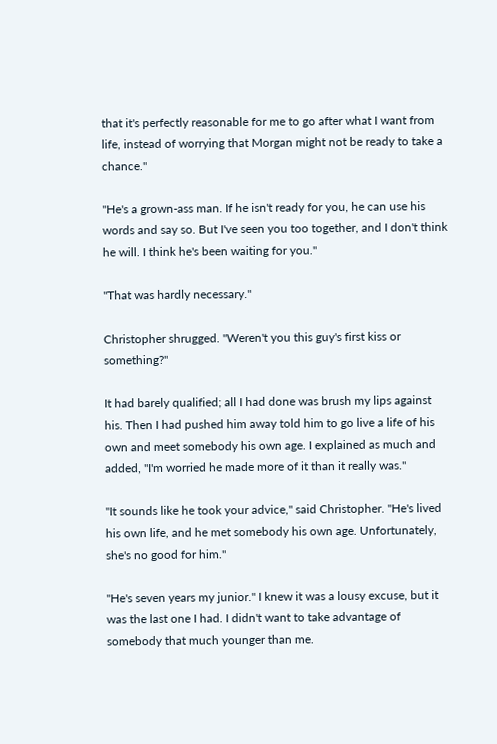that it's perfectly reasonable for me to go after what I want from life, instead of worrying that Morgan might not be ready to take a chance."

"He's a grown-ass man. If he isn't ready for you, he can use his words and say so. But I've seen you too together, and I don't think he will. I think he's been waiting for you."

"That was hardly necessary."

Christopher shrugged. "Weren't you this guy's first kiss or something?"

It had barely qualified; all I had done was brush my lips against his. Then I had pushed him away told him to go live a life of his own and meet somebody his own age. I explained as much and added, "I'm worried he made more of it than it really was."

"It sounds like he took your advice," said Christopher. "He's lived his own life, and he met somebody his own age. Unfortunately, she's no good for him."

"He's seven years my junior." I knew it was a lousy excuse, but it was the last one I had. I didn't want to take advantage of somebody that much younger than me.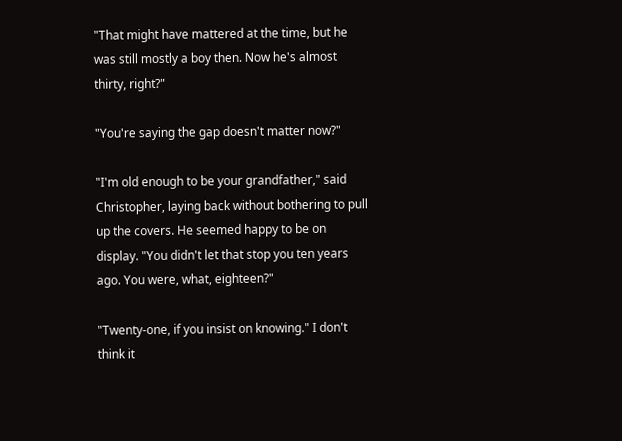"That might have mattered at the time, but he was still mostly a boy then. Now he's almost thirty, right?"

"You're saying the gap doesn't matter now?"

"I'm old enough to be your grandfather," said Christopher, laying back without bothering to pull up the covers. He seemed happy to be on display. "You didn't let that stop you ten years ago. You were, what, eighteen?"

"Twenty-one, if you insist on knowing." I don't think it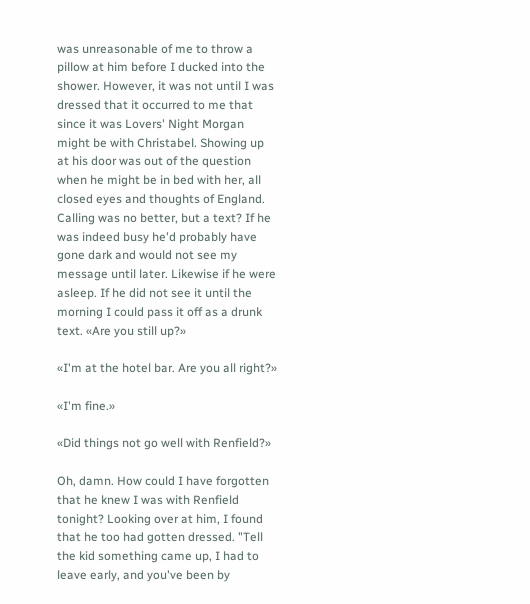was unreasonable of me to throw a pillow at him before I ducked into the shower. However, it was not until I was dressed that it occurred to me that since it was Lovers' Night Morgan might be with Christabel. Showing up at his door was out of the question when he might be in bed with her, all closed eyes and thoughts of England. Calling was no better, but a text? If he was indeed busy he'd probably have gone dark and would not see my message until later. Likewise if he were asleep. If he did not see it until the morning I could pass it off as a drunk text. «Are you still up?»

«I'm at the hotel bar. Are you all right?»

«I'm fine.»

«Did things not go well with Renfield?»

Oh, damn. How could I have forgotten that he knew I was with Renfield tonight? Looking over at him, I found that he too had gotten dressed. "Tell the kid something came up, I had to leave early, and you've been by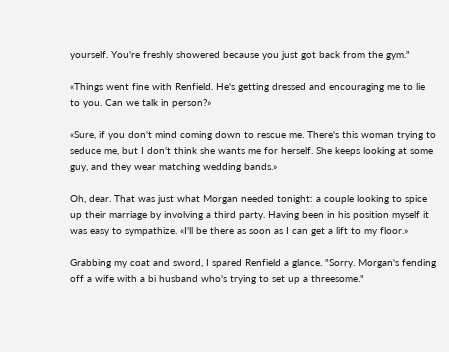yourself. You're freshly showered because you just got back from the gym."

«Things went fine with Renfield. He's getting dressed and encouraging me to lie to you. Can we talk in person?»

«Sure, if you don't mind coming down to rescue me. There's this woman trying to seduce me, but I don't think she wants me for herself. She keeps looking at some guy, and they wear matching wedding bands.»

Oh, dear. That was just what Morgan needed tonight: a couple looking to spice up their marriage by involving a third party. Having been in his position myself it was easy to sympathize. «I'll be there as soon as I can get a lift to my floor.»

Grabbing my coat and sword, I spared Renfield a glance. "Sorry. Morgan's fending off a wife with a bi husband who's trying to set up a threesome."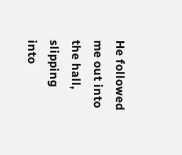He followed me out into the hall, slipping into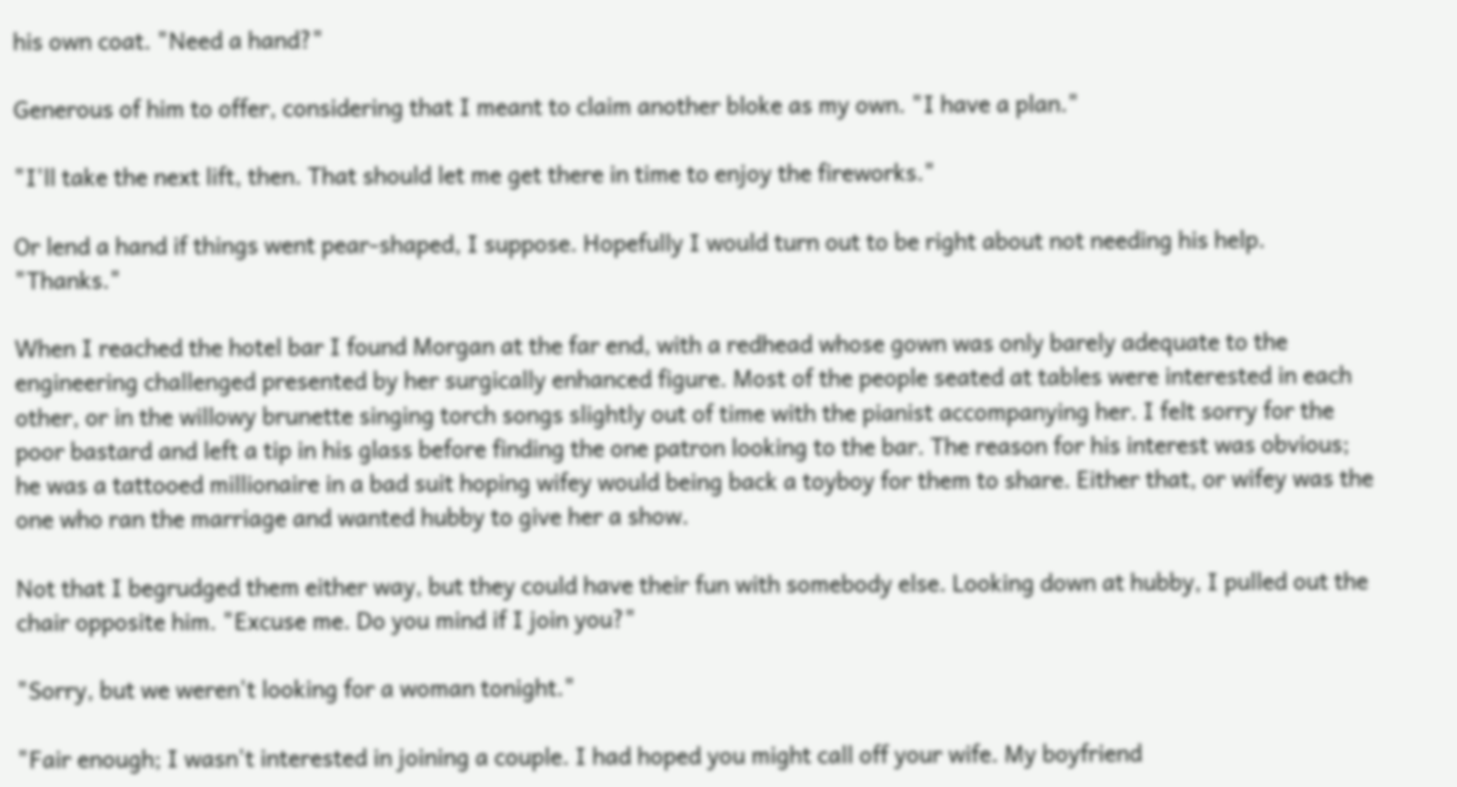his own coat. "Need a hand?"

Generous of him to offer, considering that I meant to claim another bloke as my own. "I have a plan."

"I'll take the next lift, then. That should let me get there in time to enjoy the fireworks."

Or lend a hand if things went pear-shaped, I suppose. Hopefully I would turn out to be right about not needing his help. "Thanks."

When I reached the hotel bar I found Morgan at the far end, with a redhead whose gown was only barely adequate to the engineering challenged presented by her surgically enhanced figure. Most of the people seated at tables were interested in each other, or in the willowy brunette singing torch songs slightly out of time with the pianist accompanying her. I felt sorry for the poor bastard and left a tip in his glass before finding the one patron looking to the bar. The reason for his interest was obvious; he was a tattooed millionaire in a bad suit hoping wifey would being back a toyboy for them to share. Either that, or wifey was the one who ran the marriage and wanted hubby to give her a show.

Not that I begrudged them either way, but they could have their fun with somebody else. Looking down at hubby, I pulled out the chair opposite him. "Excuse me. Do you mind if I join you?"

"Sorry, but we weren't looking for a woman tonight."

"Fair enough; I wasn't interested in joining a couple. I had hoped you might call off your wife. My boyfriend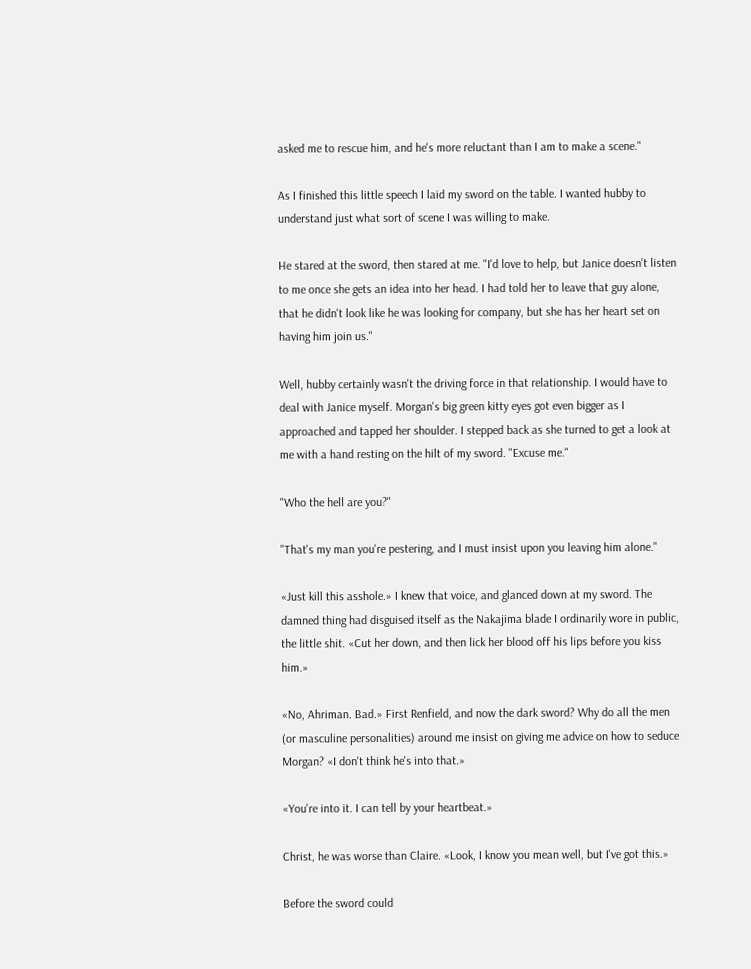asked me to rescue him, and he's more reluctant than I am to make a scene."

As I finished this little speech I laid my sword on the table. I wanted hubby to understand just what sort of scene I was willing to make.

He stared at the sword, then stared at me. "I'd love to help, but Janice doesn't listen to me once she gets an idea into her head. I had told her to leave that guy alone, that he didn't look like he was looking for company, but she has her heart set on having him join us."

Well, hubby certainly wasn't the driving force in that relationship. I would have to deal with Janice myself. Morgan's big green kitty eyes got even bigger as I approached and tapped her shoulder. I stepped back as she turned to get a look at me with a hand resting on the hilt of my sword. "Excuse me."

"Who the hell are you?"

"That's my man you're pestering, and I must insist upon you leaving him alone."

«Just kill this asshole.» I knew that voice, and glanced down at my sword. The damned thing had disguised itself as the Nakajima blade I ordinarily wore in public, the little shit. «Cut her down, and then lick her blood off his lips before you kiss him.»

«No, Ahriman. Bad.» First Renfield, and now the dark sword? Why do all the men (or masculine personalities) around me insist on giving me advice on how to seduce Morgan? «I don't think he's into that.»

«You're into it. I can tell by your heartbeat.»

Christ, he was worse than Claire. «Look, I know you mean well, but I've got this.»

Before the sword could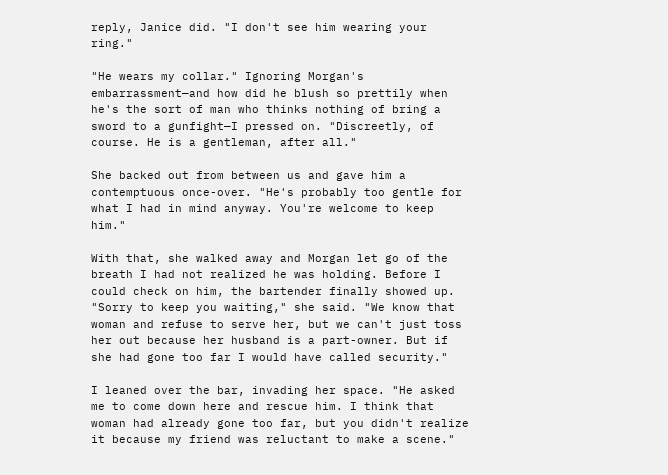reply, Janice did. "I don't see him wearing your ring."

"He wears my collar." Ignoring Morgan's embarrassment—and how did he blush so prettily when he's the sort of man who thinks nothing of bring a sword to a gunfight—I pressed on. "Discreetly, of course. He is a gentleman, after all."

She backed out from between us and gave him a contemptuous once-over. "He's probably too gentle for what I had in mind anyway. You're welcome to keep him."

With that, she walked away and Morgan let go of the breath I had not realized he was holding. Before I could check on him, the bartender finally showed up. "Sorry to keep you waiting," she said. "We know that woman and refuse to serve her, but we can't just toss her out because her husband is a part-owner. But if she had gone too far I would have called security."

I leaned over the bar, invading her space. "He asked me to come down here and rescue him. I think that woman had already gone too far, but you didn't realize it because my friend was reluctant to make a scene."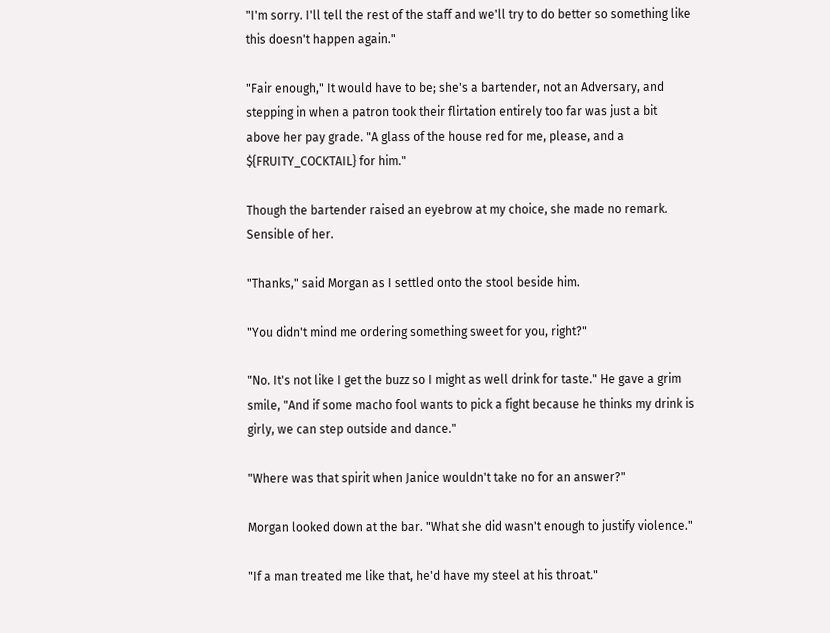"I'm sorry. I'll tell the rest of the staff and we'll try to do better so something like this doesn't happen again."

"Fair enough," It would have to be; she's a bartender, not an Adversary, and stepping in when a patron took their flirtation entirely too far was just a bit above her pay grade. "A glass of the house red for me, please, and a ${FRUITY_COCKTAIL} for him."

Though the bartender raised an eyebrow at my choice, she made no remark. Sensible of her.

"Thanks," said Morgan as I settled onto the stool beside him.

"You didn't mind me ordering something sweet for you, right?"

"No. It's not like I get the buzz so I might as well drink for taste." He gave a grim smile, "And if some macho fool wants to pick a fight because he thinks my drink is girly, we can step outside and dance."

"Where was that spirit when Janice wouldn't take no for an answer?"

Morgan looked down at the bar. "What she did wasn't enough to justify violence."

"If a man treated me like that, he'd have my steel at his throat."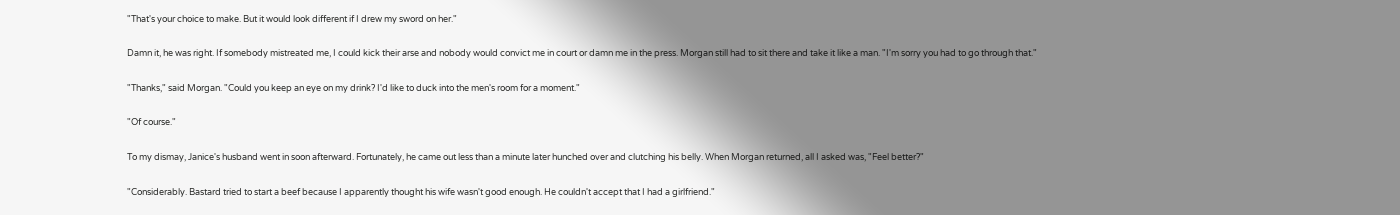"That's your choice to make. But it would look different if I drew my sword on her."

Damn it, he was right. If somebody mistreated me, I could kick their arse and nobody would convict me in court or damn me in the press. Morgan still had to sit there and take it like a man. "I'm sorry you had to go through that."

"Thanks," said Morgan. "Could you keep an eye on my drink? I'd like to duck into the men's room for a moment."

"Of course."

To my dismay, Janice's husband went in soon afterward. Fortunately, he came out less than a minute later hunched over and clutching his belly. When Morgan returned, all I asked was, "Feel better?"

"Considerably. Bastard tried to start a beef because I apparently thought his wife wasn't good enough. He couldn't accept that I had a girlfriend."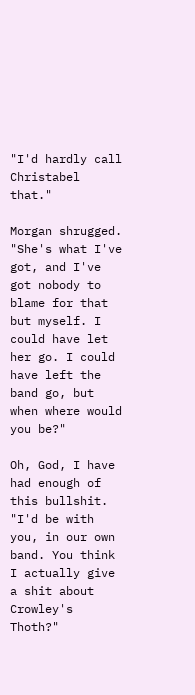"I'd hardly call Christabel that."

Morgan shrugged. "She's what I've got, and I've got nobody to blame for that but myself. I could have let her go. I could have left the band go, but when where would you be?"

Oh, God, I have had enough of this bullshit. "I'd be with you, in our own band. You think I actually give a shit about Crowley's Thoth?"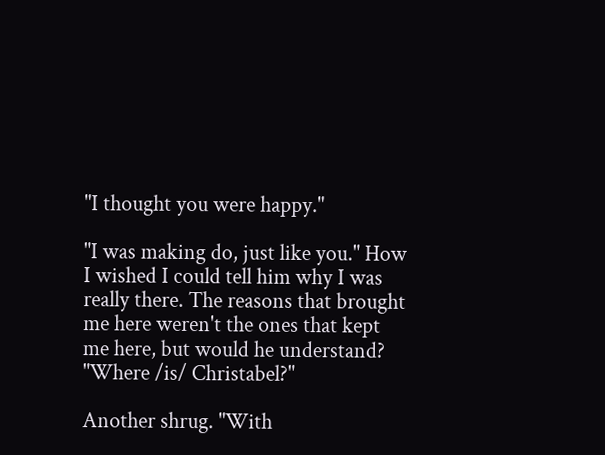"I thought you were happy."

"I was making do, just like you." How I wished I could tell him why I was really there. The reasons that brought me here weren't the ones that kept me here, but would he understand? "Where /is/ Christabel?"

Another shrug. "With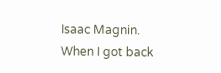Isaac Magnin. When I got back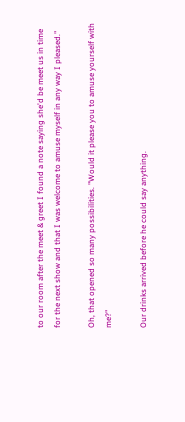to our room after the meet & greet I found a note saying she'd be meet us in time for the next show and that I was welcome to amuse myself in any way I pleased."

Oh, that opened so many possibilities. "Would it please you to amuse yourself with me?"

Our drinks arrived before he could say anything.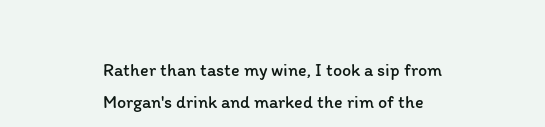Rather than taste my wine, I took a sip from Morgan's drink and marked the rim of the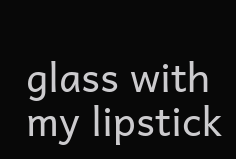glass with my lipstick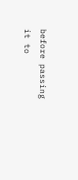before passing it to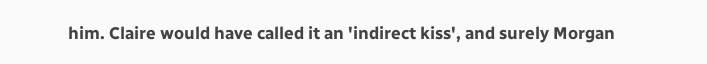him. Claire would have called it an 'indirect kiss', and surely Morgan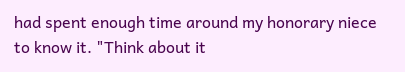had spent enough time around my honorary niece to know it. "Think about it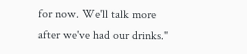for now. We'll talk more after we've had our drinks."